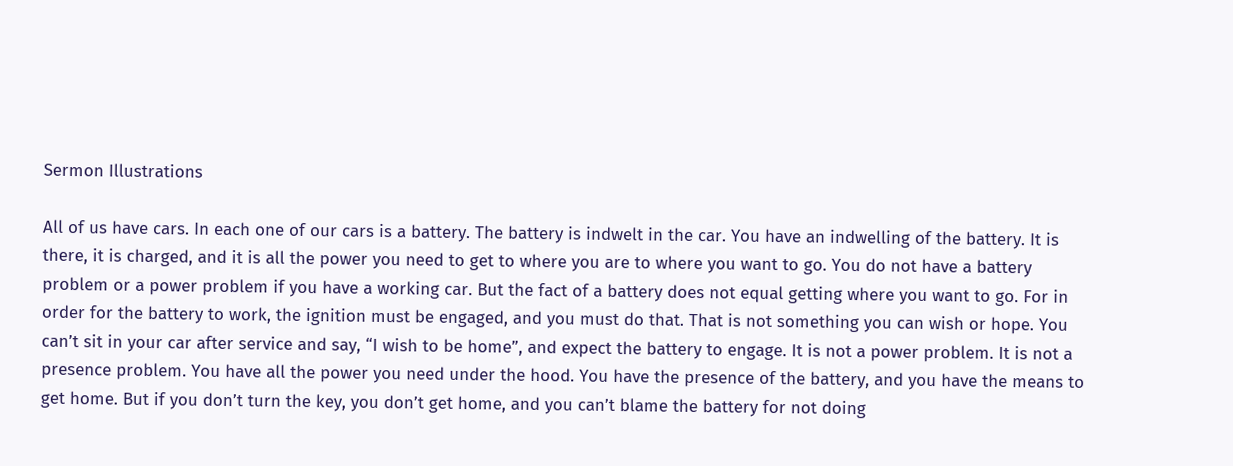Sermon Illustrations

All of us have cars. In each one of our cars is a battery. The battery is indwelt in the car. You have an indwelling of the battery. It is there, it is charged, and it is all the power you need to get to where you are to where you want to go. You do not have a battery problem or a power problem if you have a working car. But the fact of a battery does not equal getting where you want to go. For in order for the battery to work, the ignition must be engaged, and you must do that. That is not something you can wish or hope. You can’t sit in your car after service and say, “I wish to be home”, and expect the battery to engage. It is not a power problem. It is not a presence problem. You have all the power you need under the hood. You have the presence of the battery, and you have the means to get home. But if you don’t turn the key, you don’t get home, and you can’t blame the battery for not doing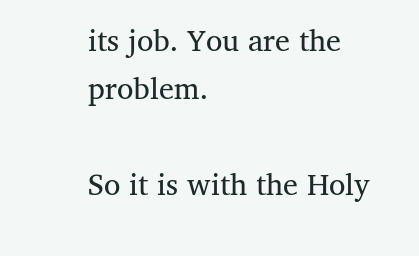its job. You are the problem.

So it is with the Holy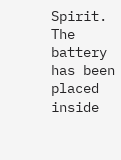Spirit. The battery has been placed inside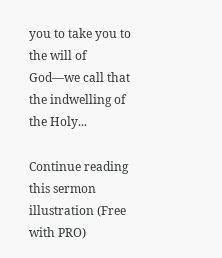you to take you to the will of God—we call that the indwelling of the Holy...

Continue reading this sermon illustration (Free with PRO)